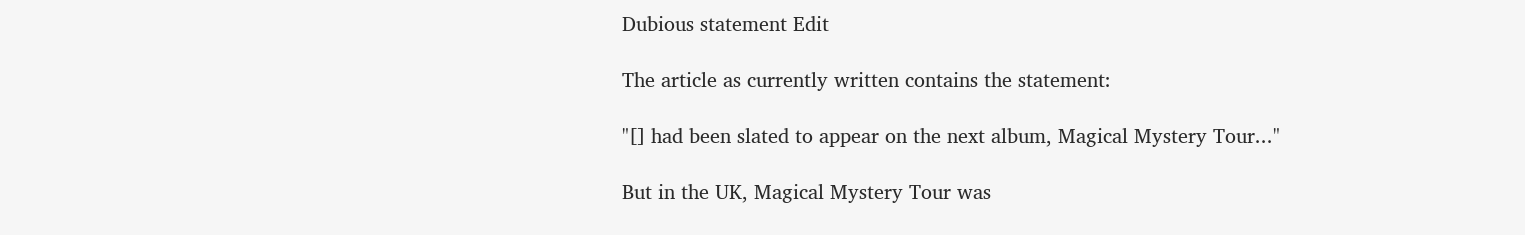Dubious statement Edit

The article as currently written contains the statement:

"[] had been slated to appear on the next album, Magical Mystery Tour..."

But in the UK, Magical Mystery Tour was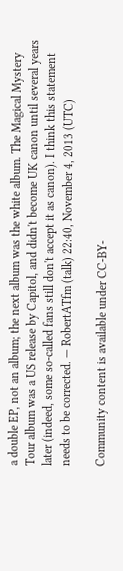a double EP, not an album; the next album was the white album. The Magical Mystery Tour album was a US release by Capitol, and didn't become UK canon until several years later (indeed, some so-called fans still don't accept it as canon). I think this statement needs to be corrected. — RobertATfm (talk) 22:40, November 4, 2013 (UTC)

Community content is available under CC-BY-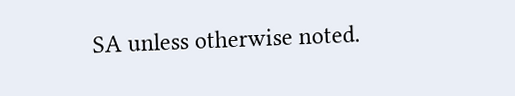SA unless otherwise noted.